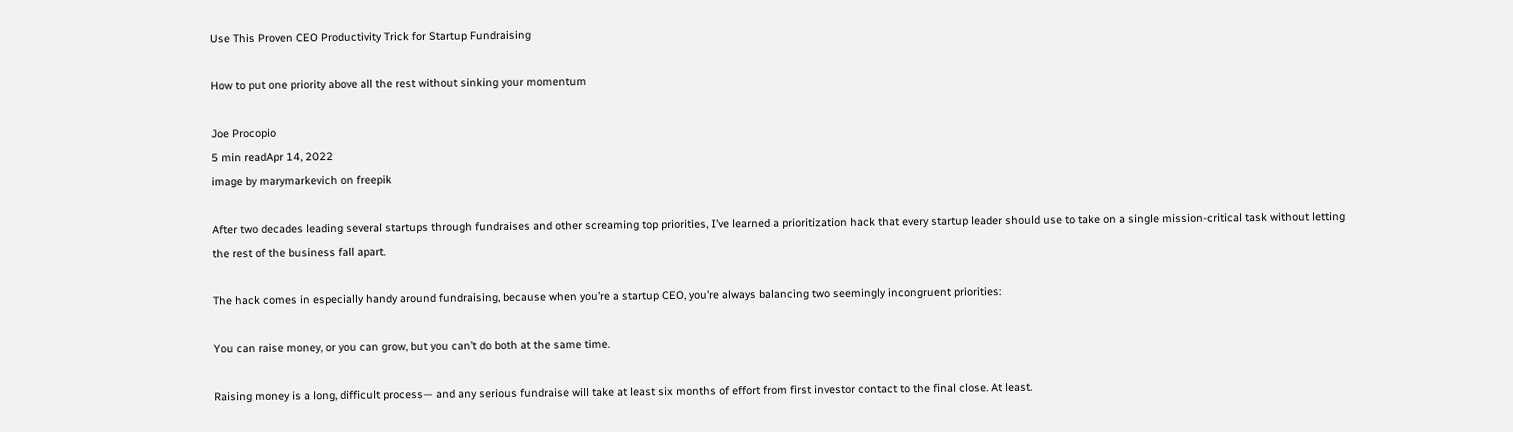Use This Proven CEO Productivity Trick for Startup Fundraising

How to put one priority above all the rest without sinking your momentum

Joe Procopio
5 min readApr 14, 2022
image by marymarkevich on freepik

After two decades leading several startups through fundraises and other screaming top priorities, I’ve learned a prioritization hack that every startup leader should use to take on a single mission-critical task without letting the rest of the business fall apart.

The hack comes in especially handy around fundraising, because when you’re a startup CEO, you’re always balancing two seemingly incongruent priorities:

You can raise money, or you can grow, but you can’t do both at the same time.

Raising money is a long, difficult process— and any serious fundraise will take at least six months of effort from first investor contact to the final close. At least.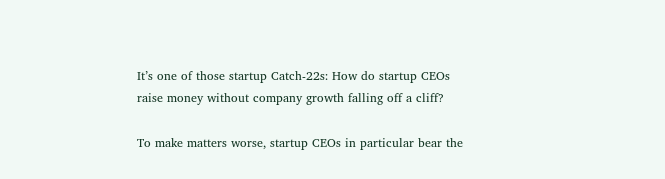It’s one of those startup Catch-22s: How do startup CEOs raise money without company growth falling off a cliff?

To make matters worse, startup CEOs in particular bear the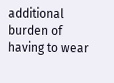additional burden of having to wear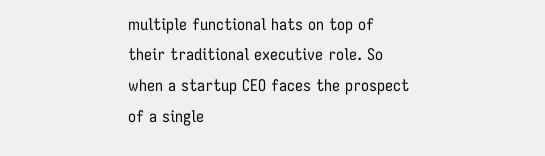multiple functional hats on top of their traditional executive role. So when a startup CEO faces the prospect of a single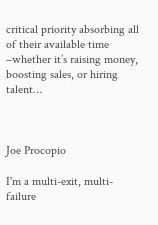critical priority absorbing all of their available time –whether it’s raising money, boosting sales, or hiring talent…



Joe Procopio

I'm a multi-exit, multi-failure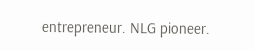entrepreneur. NLG pioneer.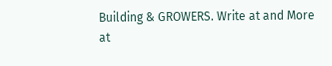Building & GROWERS. Write at and More at